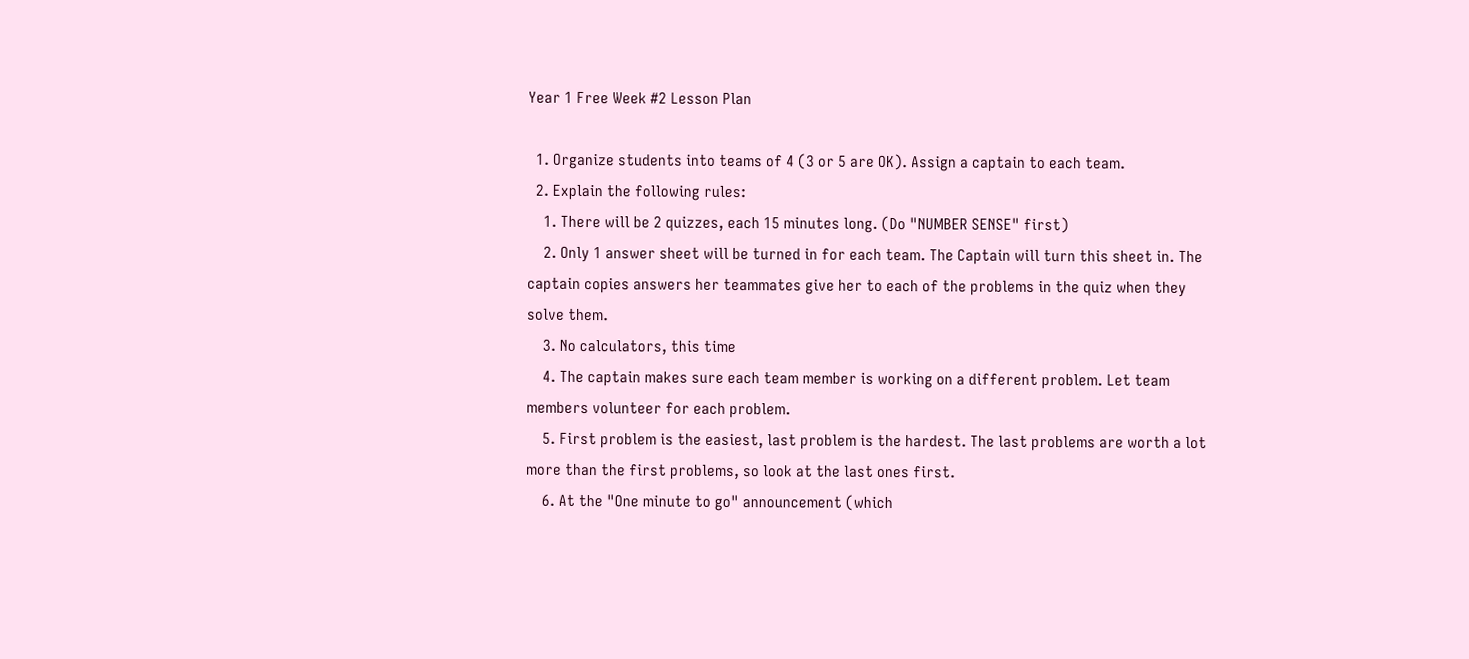Year 1 Free Week #2 Lesson Plan

  1. Organize students into teams of 4 (3 or 5 are OK). Assign a captain to each team.
  2. Explain the following rules:
    1. There will be 2 quizzes, each 15 minutes long. (Do "NUMBER SENSE" first)
    2. Only 1 answer sheet will be turned in for each team. The Captain will turn this sheet in. The captain copies answers her teammates give her to each of the problems in the quiz when they solve them.
    3. No calculators, this time
    4. The captain makes sure each team member is working on a different problem. Let team members volunteer for each problem.
    5. First problem is the easiest, last problem is the hardest. The last problems are worth a lot more than the first problems, so look at the last ones first.
    6. At the "One minute to go" announcement (which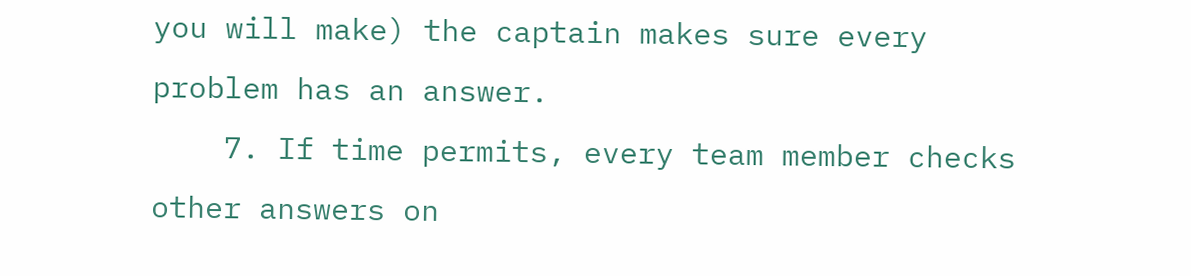you will make) the captain makes sure every problem has an answer.
    7. If time permits, every team member checks other answers on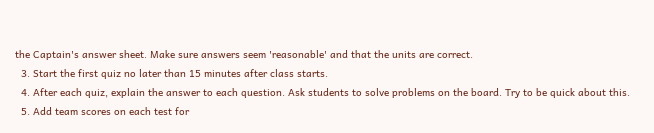the Captain's answer sheet. Make sure answers seem 'reasonable' and that the units are correct.
  3. Start the first quiz no later than 15 minutes after class starts.
  4. After each quiz, explain the answer to each question. Ask students to solve problems on the board. Try to be quick about this.
  5. Add team scores on each test for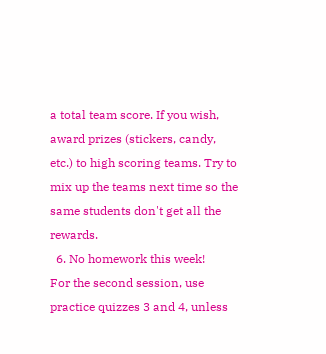a total team score. If you wish, award prizes (stickers, candy, etc.) to high scoring teams. Try to mix up the teams next time so the same students don't get all the rewards.
  6. No homework this week!
For the second session, use practice quizzes 3 and 4, unless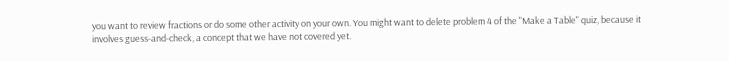you want to review fractions or do some other activity on your own. You might want to delete problem 4 of the "Make a Table" quiz, because it involves guess-and-check, a concept that we have not covered yet.